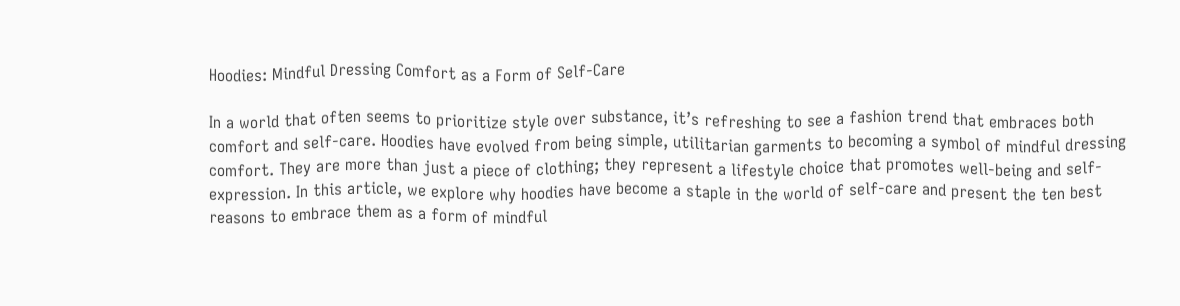Hoodies: Mindful Dressing Comfort as a Form of Self-Care

In a world that often seems to prioritize style over substance, it’s refreshing to see a fashion trend that embraces both comfort and self-care. Hoodies have evolved from being simple, utilitarian garments to becoming a symbol of mindful dressing comfort. They are more than just a piece of clothing; they represent a lifestyle choice that promotes well-being and self-expression. In this article, we explore why hoodies have become a staple in the world of self-care and present the ten best reasons to embrace them as a form of mindful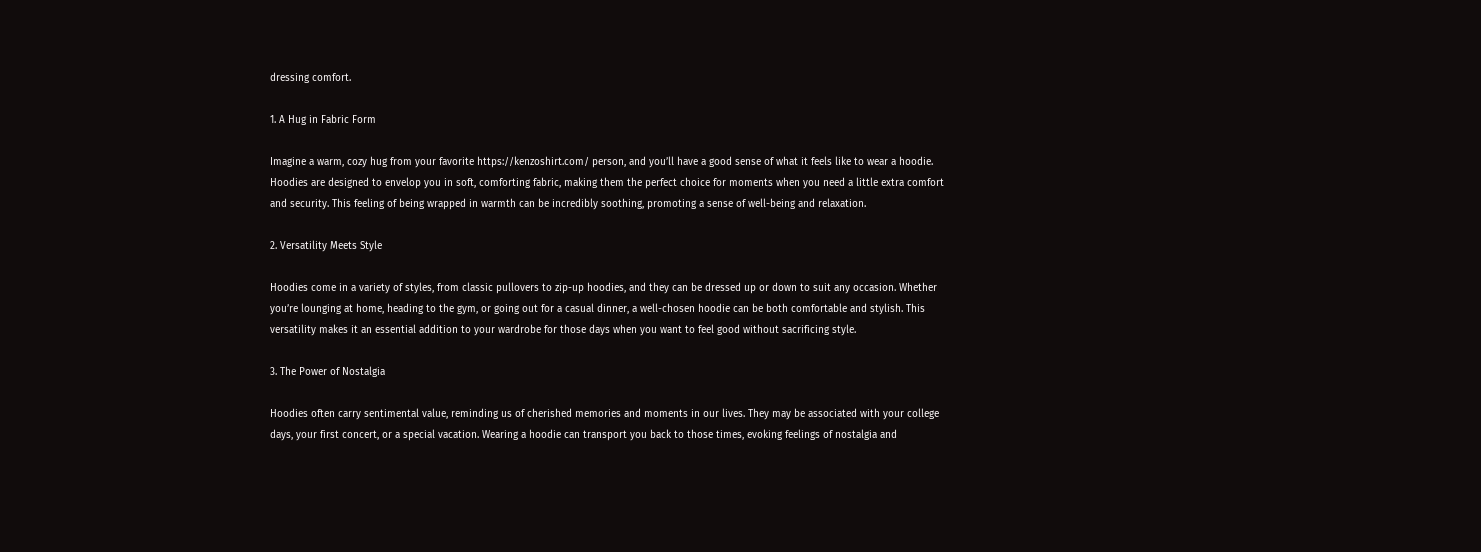dressing comfort.

1. A Hug in Fabric Form

Imagine a warm, cozy hug from your favorite https://kenzoshirt.com/ person, and you’ll have a good sense of what it feels like to wear a hoodie. Hoodies are designed to envelop you in soft, comforting fabric, making them the perfect choice for moments when you need a little extra comfort and security. This feeling of being wrapped in warmth can be incredibly soothing, promoting a sense of well-being and relaxation.

2. Versatility Meets Style

Hoodies come in a variety of styles, from classic pullovers to zip-up hoodies, and they can be dressed up or down to suit any occasion. Whether you’re lounging at home, heading to the gym, or going out for a casual dinner, a well-chosen hoodie can be both comfortable and stylish. This versatility makes it an essential addition to your wardrobe for those days when you want to feel good without sacrificing style.

3. The Power of Nostalgia

Hoodies often carry sentimental value, reminding us of cherished memories and moments in our lives. They may be associated with your college days, your first concert, or a special vacation. Wearing a hoodie can transport you back to those times, evoking feelings of nostalgia and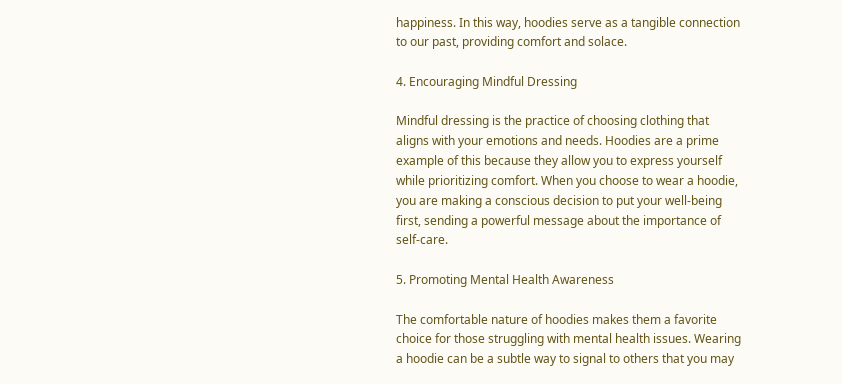happiness. In this way, hoodies serve as a tangible connection to our past, providing comfort and solace.

4. Encouraging Mindful Dressing

Mindful dressing is the practice of choosing clothing that aligns with your emotions and needs. Hoodies are a prime example of this because they allow you to express yourself while prioritizing comfort. When you choose to wear a hoodie, you are making a conscious decision to put your well-being first, sending a powerful message about the importance of self-care.

5. Promoting Mental Health Awareness

The comfortable nature of hoodies makes them a favorite choice for those struggling with mental health issues. Wearing a hoodie can be a subtle way to signal to others that you may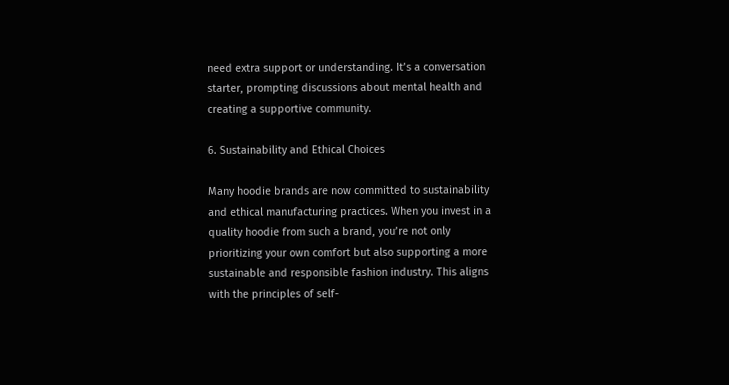need extra support or understanding. It’s a conversation starter, prompting discussions about mental health and creating a supportive community.

6. Sustainability and Ethical Choices

Many hoodie brands are now committed to sustainability and ethical manufacturing practices. When you invest in a quality hoodie from such a brand, you’re not only prioritizing your own comfort but also supporting a more sustainable and responsible fashion industry. This aligns with the principles of self-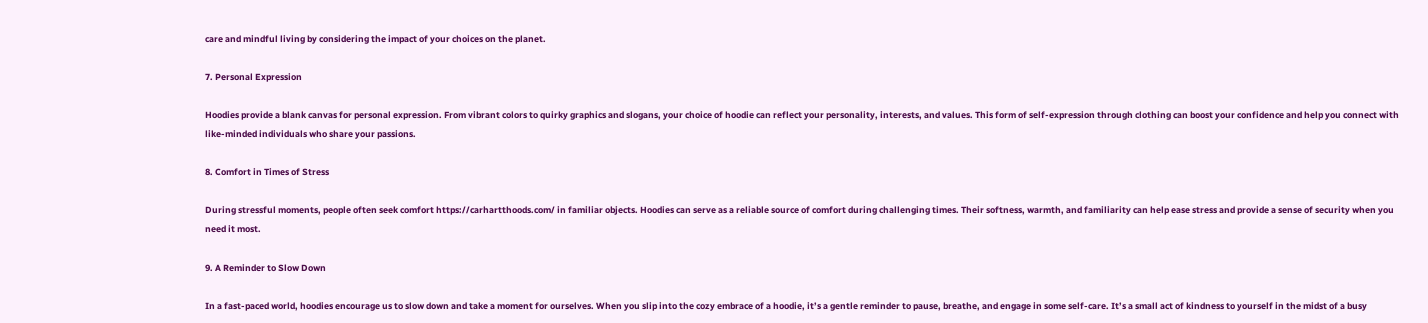care and mindful living by considering the impact of your choices on the planet.

7. Personal Expression

Hoodies provide a blank canvas for personal expression. From vibrant colors to quirky graphics and slogans, your choice of hoodie can reflect your personality, interests, and values. This form of self-expression through clothing can boost your confidence and help you connect with like-minded individuals who share your passions.

8. Comfort in Times of Stress

During stressful moments, people often seek comfort https://carhartthoods.com/ in familiar objects. Hoodies can serve as a reliable source of comfort during challenging times. Their softness, warmth, and familiarity can help ease stress and provide a sense of security when you need it most.

9. A Reminder to Slow Down

In a fast-paced world, hoodies encourage us to slow down and take a moment for ourselves. When you slip into the cozy embrace of a hoodie, it’s a gentle reminder to pause, breathe, and engage in some self-care. It’s a small act of kindness to yourself in the midst of a busy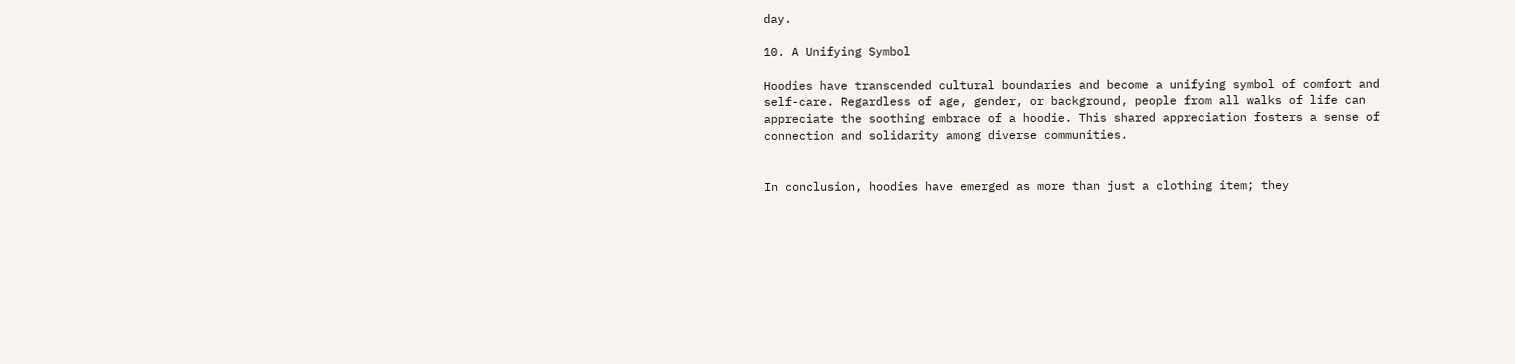day.

10. A Unifying Symbol

Hoodies have transcended cultural boundaries and become a unifying symbol of comfort and self-care. Regardless of age, gender, or background, people from all walks of life can appreciate the soothing embrace of a hoodie. This shared appreciation fosters a sense of connection and solidarity among diverse communities.


In conclusion, hoodies have emerged as more than just a clothing item; they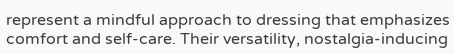represent a mindful approach to dressing that emphasizes comfort and self-care. Their versatility, nostalgia-inducing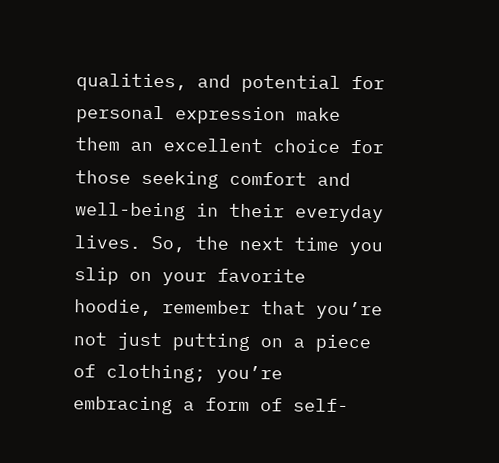qualities, and potential for personal expression make them an excellent choice for those seeking comfort and well-being in their everyday lives. So, the next time you slip on your favorite hoodie, remember that you’re not just putting on a piece of clothing; you’re embracing a form of self-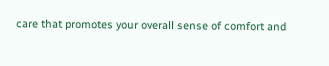care that promotes your overall sense of comfort and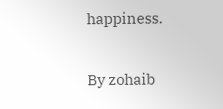happiness.

By zohaib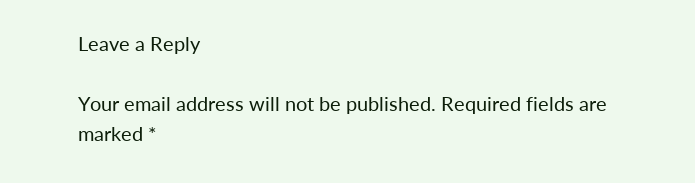Leave a Reply

Your email address will not be published. Required fields are marked *